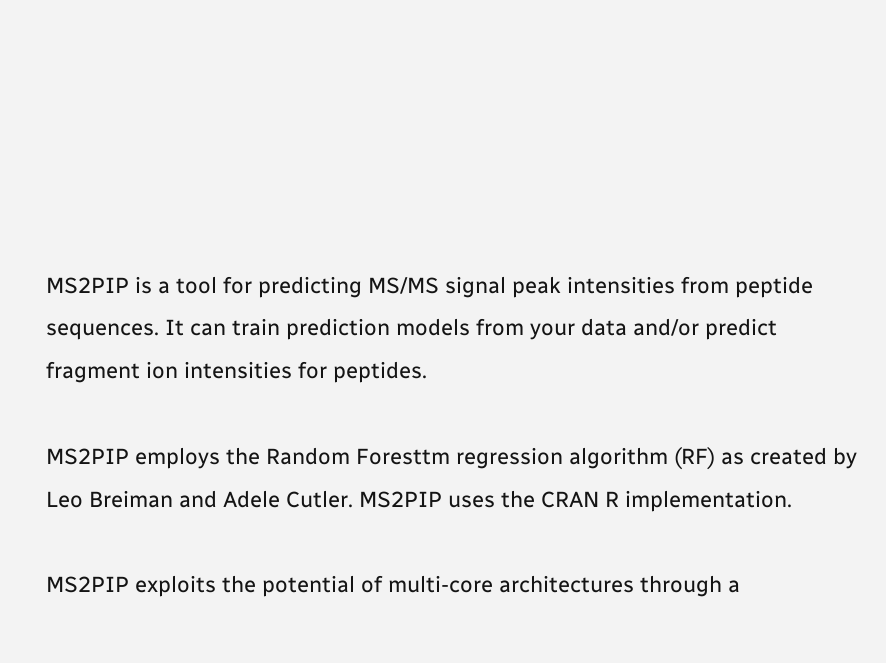MS2PIP is a tool for predicting MS/MS signal peak intensities from peptide sequences. It can train prediction models from your data and/or predict fragment ion intensities for peptides.

MS2PIP employs the Random Foresttm regression algorithm (RF) as created by Leo Breiman and Adele Cutler. MS2PIP uses the CRAN R implementation.

MS2PIP exploits the potential of multi-core architectures through a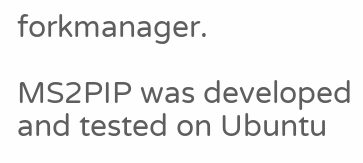forkmanager.

MS2PIP was developed and tested on Ubuntu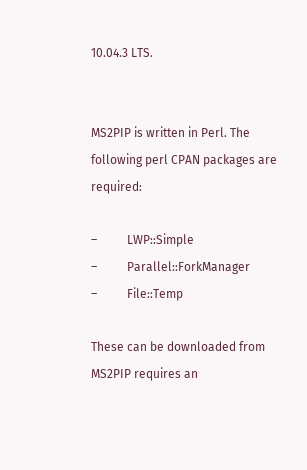10.04.3 LTS.


MS2PIP is written in Perl. The following perl CPAN packages are required:

–          LWP::Simple
–          Parallel::ForkManager
–          File::Temp

These can be downloaded from MS2PIP requires an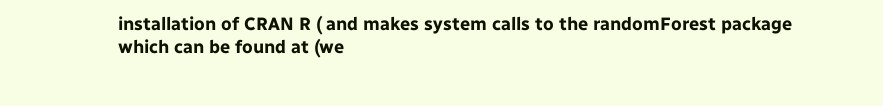installation of CRAN R ( and makes system calls to the randomForest package
which can be found at (we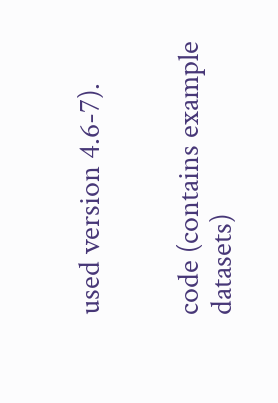used version 4.6-7).


code (contains example datasets)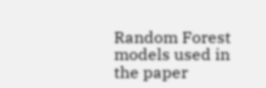Random Forest models used in the paper